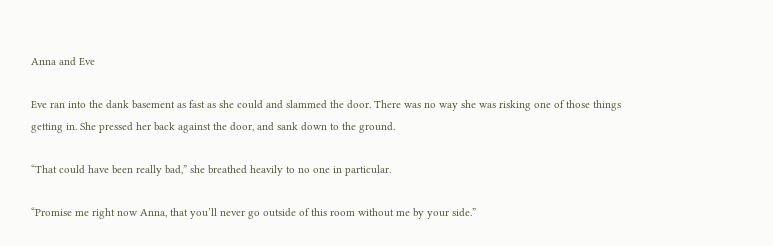Anna and Eve

Eve ran into the dank basement as fast as she could and slammed the door. There was no way she was risking one of those things getting in. She pressed her back against the door, and sank down to the ground.

“That could have been really bad,” she breathed heavily to no one in particular.

“Promise me right now Anna, that you’ll never go outside of this room without me by your side.”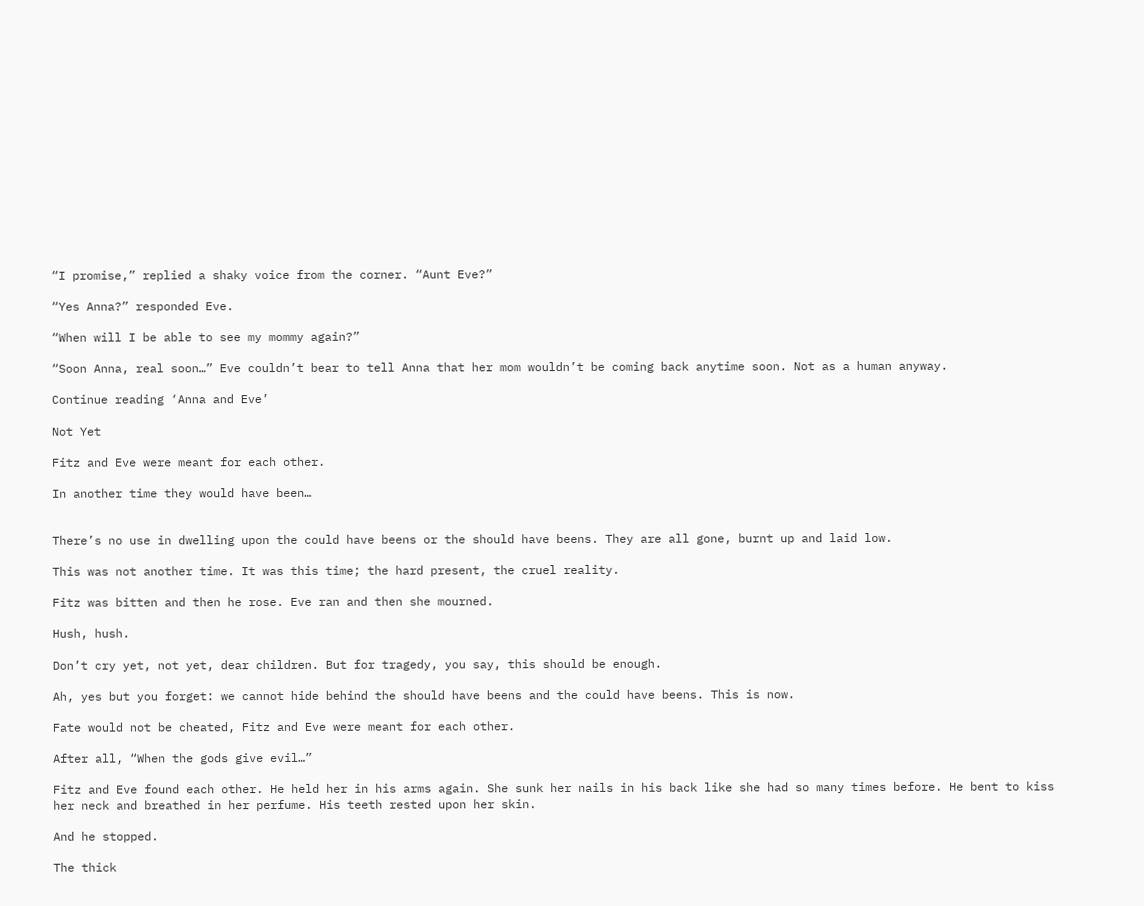“I promise,” replied a shaky voice from the corner. “Aunt Eve?”

“Yes Anna?” responded Eve.

“When will I be able to see my mommy again?”

“Soon Anna, real soon…” Eve couldn’t bear to tell Anna that her mom wouldn’t be coming back anytime soon. Not as a human anyway.

Continue reading ‘Anna and Eve’

Not Yet

Fitz and Eve were meant for each other.

In another time they would have been…


There’s no use in dwelling upon the could have beens or the should have beens. They are all gone, burnt up and laid low.

This was not another time. It was this time; the hard present, the cruel reality.

Fitz was bitten and then he rose. Eve ran and then she mourned.

Hush, hush.

Don’t cry yet, not yet, dear children. But for tragedy, you say, this should be enough.

Ah, yes but you forget: we cannot hide behind the should have beens and the could have beens. This is now.

Fate would not be cheated, Fitz and Eve were meant for each other.

After all, “When the gods give evil…”

Fitz and Eve found each other. He held her in his arms again. She sunk her nails in his back like she had so many times before. He bent to kiss her neck and breathed in her perfume. His teeth rested upon her skin.

And he stopped.

The thick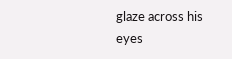glaze across his eyes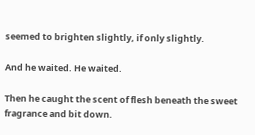seemed to brighten slightly, if only slightly.

And he waited. He waited.

Then he caught the scent of flesh beneath the sweet fragrance and bit down.